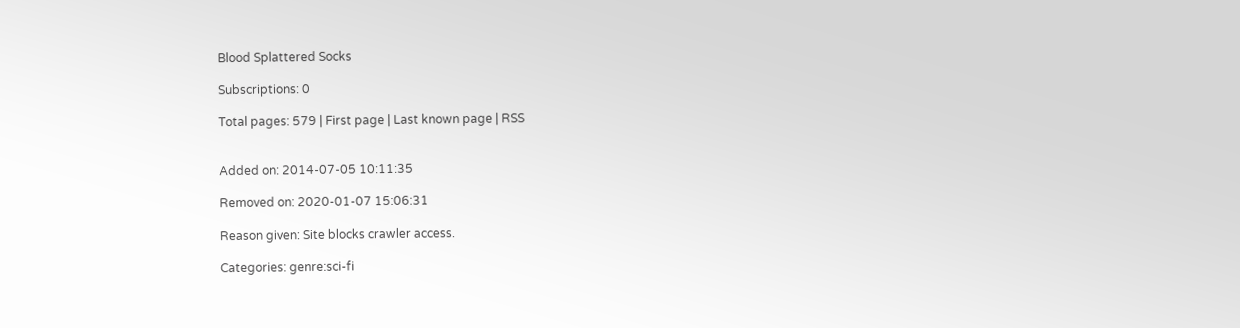Blood Splattered Socks

Subscriptions: 0

Total pages: 579 | First page | Last known page | RSS


Added on: 2014-07-05 10:11:35

Removed on: 2020-01-07 15:06:31

Reason given: Site blocks crawler access.

Categories: genre:sci-fi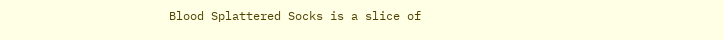Blood Splattered Socks is a slice of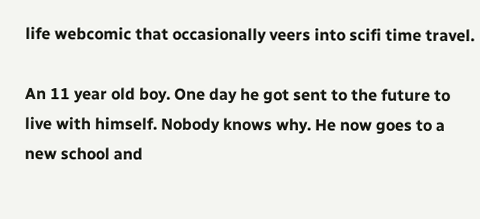life webcomic that occasionally veers into scifi time travel.

An 11 year old boy. One day he got sent to the future to live with himself. Nobody knows why. He now goes to a new school and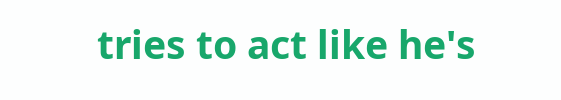tries to act like he's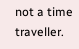not a time traveller.